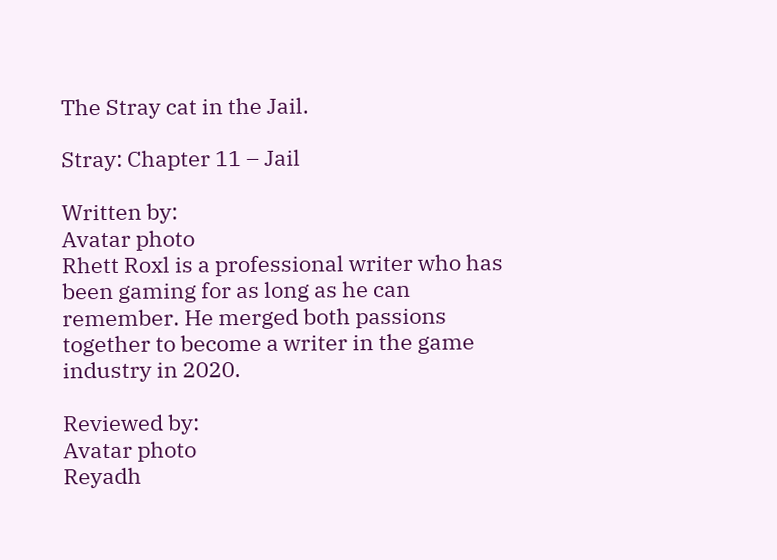The Stray cat in the Jail.

Stray: Chapter 11 – Jail

Written by:
Avatar photo
Rhett Roxl is a professional writer who has been gaming for as long as he can remember. He merged both passions together to become a writer in the game industry in 2020.

Reviewed by:
Avatar photo
Reyadh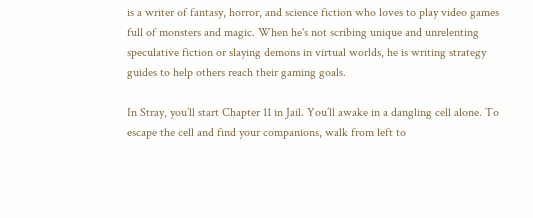is a writer of fantasy, horror, and science fiction who loves to play video games full of monsters and magic. When he's not scribing unique and unrelenting speculative fiction or slaying demons in virtual worlds, he is writing strategy guides to help others reach their gaming goals.

In Stray, you’ll start Chapter 11 in Jail. You’ll awake in a dangling cell alone. To escape the cell and find your companions, walk from left to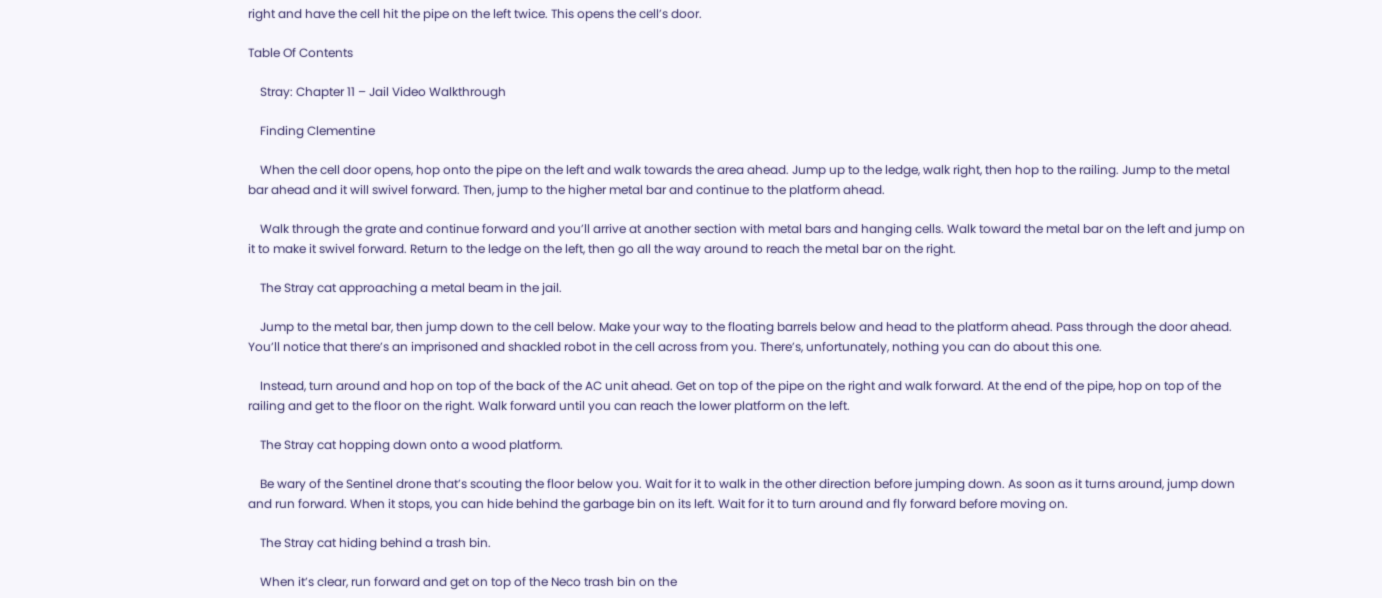right and have the cell hit the pipe on the left twice. This opens the cell’s door.

Table Of Contents

    Stray: Chapter 11 – Jail Video Walkthrough

    Finding Clementine

    When the cell door opens, hop onto the pipe on the left and walk towards the area ahead. Jump up to the ledge, walk right, then hop to the railing. Jump to the metal bar ahead and it will swivel forward. Then, jump to the higher metal bar and continue to the platform ahead.

    Walk through the grate and continue forward and you’ll arrive at another section with metal bars and hanging cells. Walk toward the metal bar on the left and jump on it to make it swivel forward. Return to the ledge on the left, then go all the way around to reach the metal bar on the right.

    The Stray cat approaching a metal beam in the jail.

    Jump to the metal bar, then jump down to the cell below. Make your way to the floating barrels below and head to the platform ahead. Pass through the door ahead. You’ll notice that there’s an imprisoned and shackled robot in the cell across from you. There’s, unfortunately, nothing you can do about this one.

    Instead, turn around and hop on top of the back of the AC unit ahead. Get on top of the pipe on the right and walk forward. At the end of the pipe, hop on top of the railing and get to the floor on the right. Walk forward until you can reach the lower platform on the left.

    The Stray cat hopping down onto a wood platform.

    Be wary of the Sentinel drone that’s scouting the floor below you. Wait for it to walk in the other direction before jumping down. As soon as it turns around, jump down and run forward. When it stops, you can hide behind the garbage bin on its left. Wait for it to turn around and fly forward before moving on.

    The Stray cat hiding behind a trash bin.

    When it’s clear, run forward and get on top of the Neco trash bin on the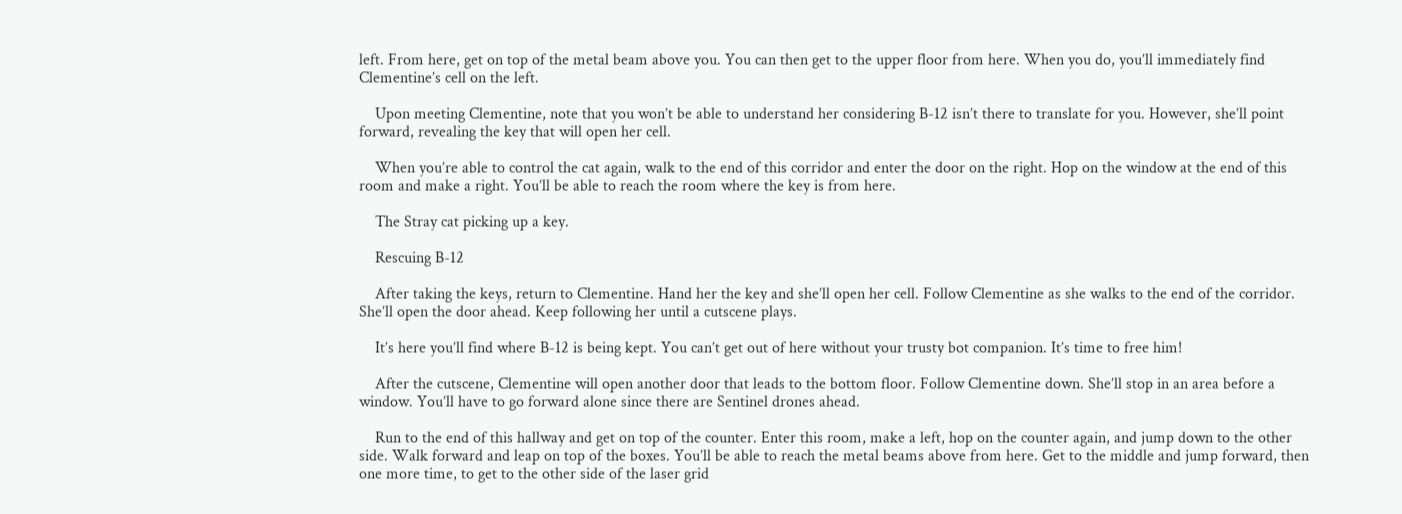left. From here, get on top of the metal beam above you. You can then get to the upper floor from here. When you do, you’ll immediately find Clementine’s cell on the left.

    Upon meeting Clementine, note that you won’t be able to understand her considering B-12 isn’t there to translate for you. However, she’ll point forward, revealing the key that will open her cell.

    When you’re able to control the cat again, walk to the end of this corridor and enter the door on the right. Hop on the window at the end of this room and make a right. You’ll be able to reach the room where the key is from here.

    The Stray cat picking up a key.

    Rescuing B-12

    After taking the keys, return to Clementine. Hand her the key and she’ll open her cell. Follow Clementine as she walks to the end of the corridor. She’ll open the door ahead. Keep following her until a cutscene plays.

    It’s here you’ll find where B-12 is being kept. You can’t get out of here without your trusty bot companion. It’s time to free him!

    After the cutscene, Clementine will open another door that leads to the bottom floor. Follow Clementine down. She’ll stop in an area before a window. You’ll have to go forward alone since there are Sentinel drones ahead.

    Run to the end of this hallway and get on top of the counter. Enter this room, make a left, hop on the counter again, and jump down to the other side. Walk forward and leap on top of the boxes. You’ll be able to reach the metal beams above from here. Get to the middle and jump forward, then one more time, to get to the other side of the laser grid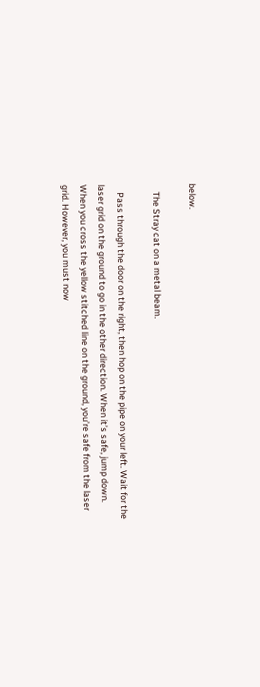below.

    The Stray cat on a metal beam.

    Pass through the door on the right, then hop on the pipe on your left. Wait for the laser grid on the ground to go in the other direction. When it’s safe, jump down. When you cross the yellow stitched line on the ground, you’re safe from the laser grid. However, you must now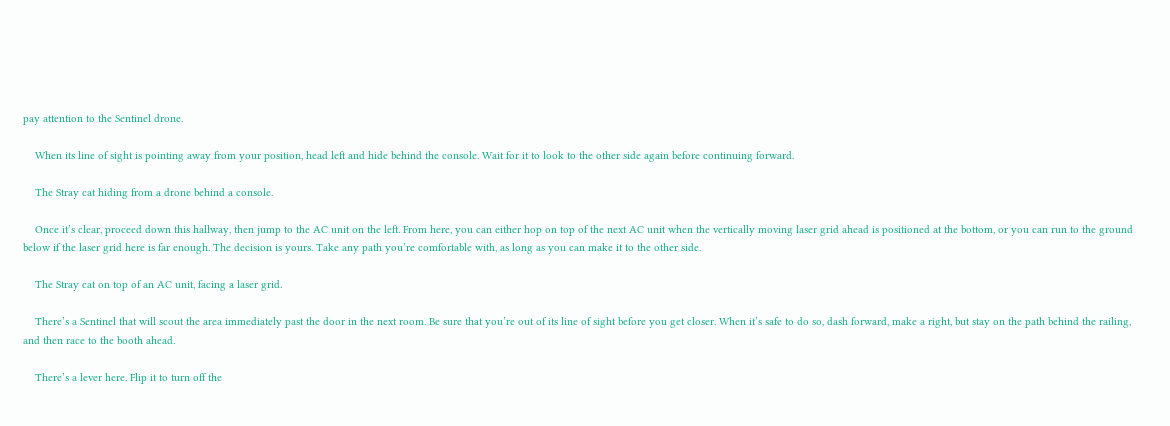pay attention to the Sentinel drone.

    When its line of sight is pointing away from your position, head left and hide behind the console. Wait for it to look to the other side again before continuing forward.

    The Stray cat hiding from a drone behind a console.

    Once it’s clear, proceed down this hallway, then jump to the AC unit on the left. From here, you can either hop on top of the next AC unit when the vertically moving laser grid ahead is positioned at the bottom, or you can run to the ground below if the laser grid here is far enough. The decision is yours. Take any path you’re comfortable with, as long as you can make it to the other side.

    The Stray cat on top of an AC unit, facing a laser grid.

    There’s a Sentinel that will scout the area immediately past the door in the next room. Be sure that you’re out of its line of sight before you get closer. When it’s safe to do so, dash forward, make a right, but stay on the path behind the railing, and then race to the booth ahead.

    There’s a lever here. Flip it to turn off the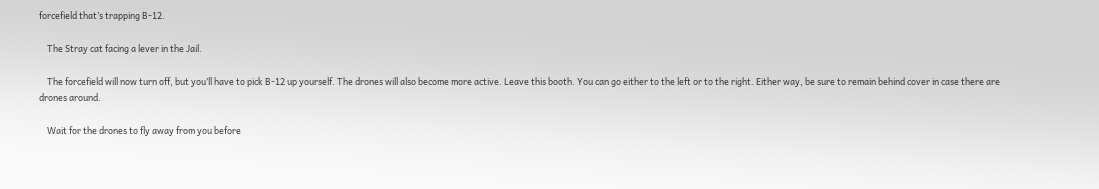forcefield that’s trapping B-12.

    The Stray cat facing a lever in the Jail.

    The forcefield will now turn off, but you’ll have to pick B-12 up yourself. The drones will also become more active. Leave this booth. You can go either to the left or to the right. Either way, be sure to remain behind cover in case there are drones around.

    Wait for the drones to fly away from you before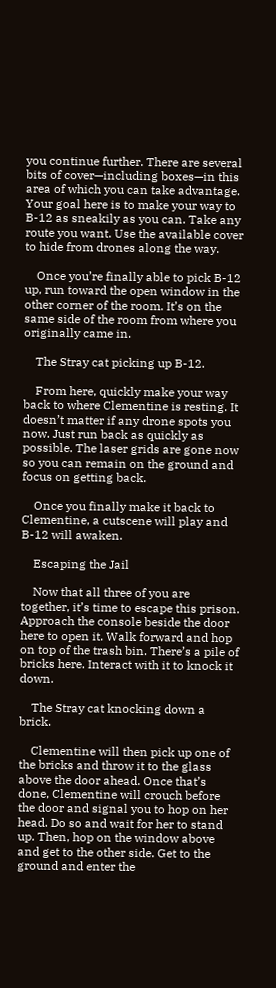you continue further. There are several bits of cover—including boxes—in this area of which you can take advantage. Your goal here is to make your way to B-12 as sneakily as you can. Take any route you want. Use the available cover to hide from drones along the way.

    Once you’re finally able to pick B-12 up, run toward the open window in the other corner of the room. It’s on the same side of the room from where you originally came in.

    The Stray cat picking up B-12.

    From here, quickly make your way back to where Clementine is resting. It doesn’t matter if any drone spots you now. Just run back as quickly as possible. The laser grids are gone now so you can remain on the ground and focus on getting back.

    Once you finally make it back to Clementine, a cutscene will play and B-12 will awaken.

    Escaping the Jail

    Now that all three of you are together, it’s time to escape this prison. Approach the console beside the door here to open it. Walk forward and hop on top of the trash bin. There’s a pile of bricks here. Interact with it to knock it down.

    The Stray cat knocking down a brick.

    Clementine will then pick up one of the bricks and throw it to the glass above the door ahead. Once that’s done, Clementine will crouch before the door and signal you to hop on her head. Do so and wait for her to stand up. Then, hop on the window above and get to the other side. Get to the ground and enter the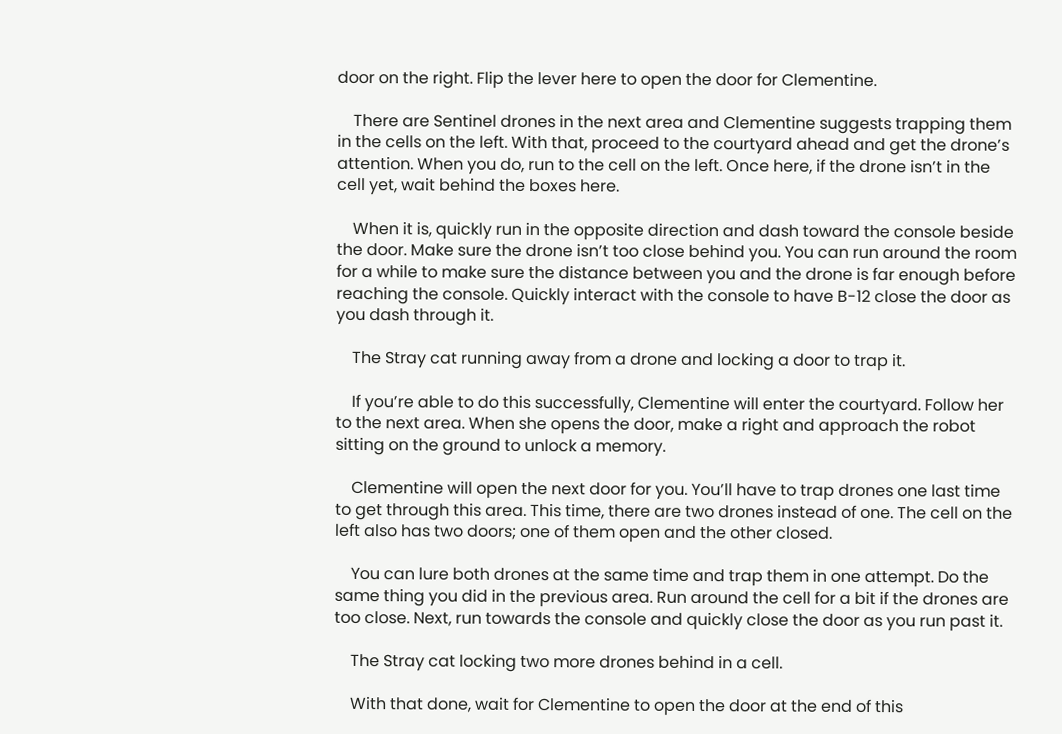door on the right. Flip the lever here to open the door for Clementine.

    There are Sentinel drones in the next area and Clementine suggests trapping them in the cells on the left. With that, proceed to the courtyard ahead and get the drone’s attention. When you do, run to the cell on the left. Once here, if the drone isn’t in the cell yet, wait behind the boxes here.

    When it is, quickly run in the opposite direction and dash toward the console beside the door. Make sure the drone isn’t too close behind you. You can run around the room for a while to make sure the distance between you and the drone is far enough before reaching the console. Quickly interact with the console to have B-12 close the door as you dash through it.

    The Stray cat running away from a drone and locking a door to trap it.

    If you’re able to do this successfully, Clementine will enter the courtyard. Follow her to the next area. When she opens the door, make a right and approach the robot sitting on the ground to unlock a memory.

    Clementine will open the next door for you. You’ll have to trap drones one last time to get through this area. This time, there are two drones instead of one. The cell on the left also has two doors; one of them open and the other closed.

    You can lure both drones at the same time and trap them in one attempt. Do the same thing you did in the previous area. Run around the cell for a bit if the drones are too close. Next, run towards the console and quickly close the door as you run past it.

    The Stray cat locking two more drones behind in a cell.

    With that done, wait for Clementine to open the door at the end of this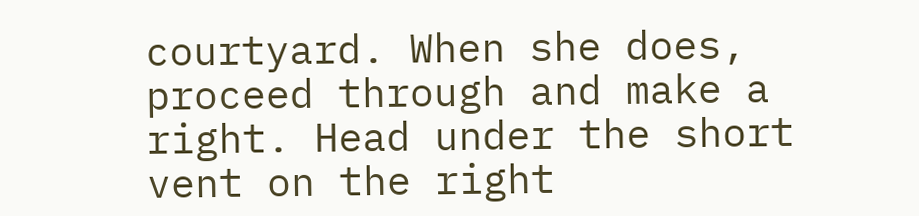courtyard. When she does, proceed through and make a right. Head under the short vent on the right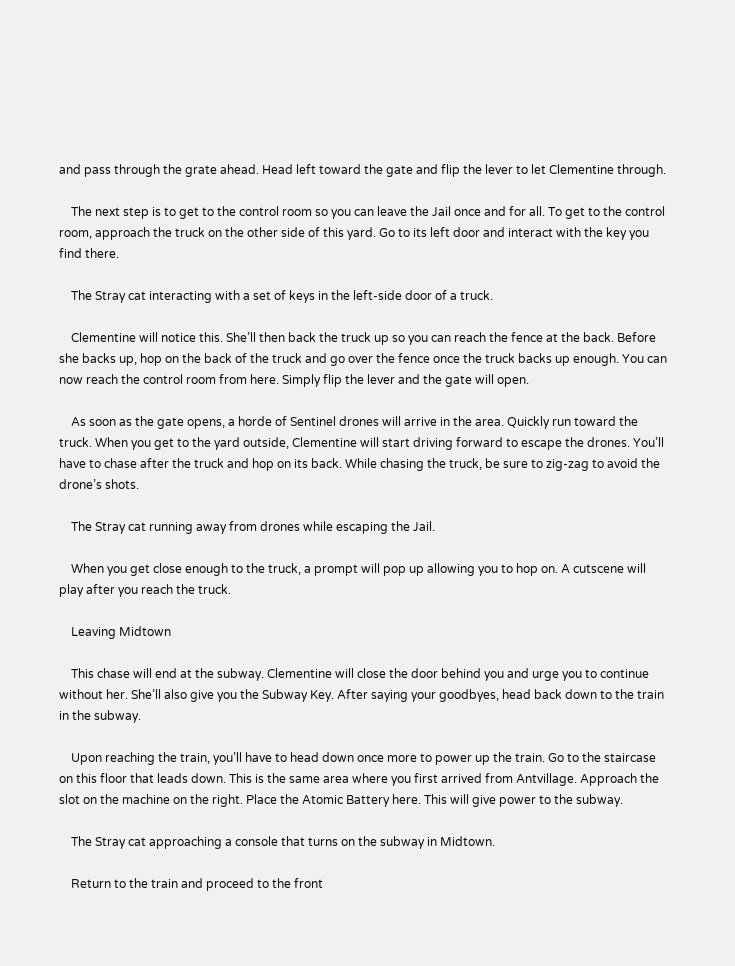and pass through the grate ahead. Head left toward the gate and flip the lever to let Clementine through.

    The next step is to get to the control room so you can leave the Jail once and for all. To get to the control room, approach the truck on the other side of this yard. Go to its left door and interact with the key you find there.

    The Stray cat interacting with a set of keys in the left-side door of a truck.

    Clementine will notice this. She’ll then back the truck up so you can reach the fence at the back. Before she backs up, hop on the back of the truck and go over the fence once the truck backs up enough. You can now reach the control room from here. Simply flip the lever and the gate will open.

    As soon as the gate opens, a horde of Sentinel drones will arrive in the area. Quickly run toward the truck. When you get to the yard outside, Clementine will start driving forward to escape the drones. You’ll have to chase after the truck and hop on its back. While chasing the truck, be sure to zig-zag to avoid the drone’s shots.

    The Stray cat running away from drones while escaping the Jail.

    When you get close enough to the truck, a prompt will pop up allowing you to hop on. A cutscene will play after you reach the truck.

    Leaving Midtown

    This chase will end at the subway. Clementine will close the door behind you and urge you to continue without her. She’ll also give you the Subway Key. After saying your goodbyes, head back down to the train in the subway.

    Upon reaching the train, you’ll have to head down once more to power up the train. Go to the staircase on this floor that leads down. This is the same area where you first arrived from Antvillage. Approach the slot on the machine on the right. Place the Atomic Battery here. This will give power to the subway.

    The Stray cat approaching a console that turns on the subway in Midtown.

    Return to the train and proceed to the front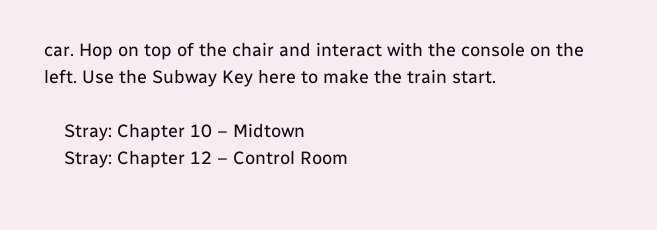car. Hop on top of the chair and interact with the console on the left. Use the Subway Key here to make the train start.

    Stray: Chapter 10 – Midtown
    Stray: Chapter 12 – Control Room